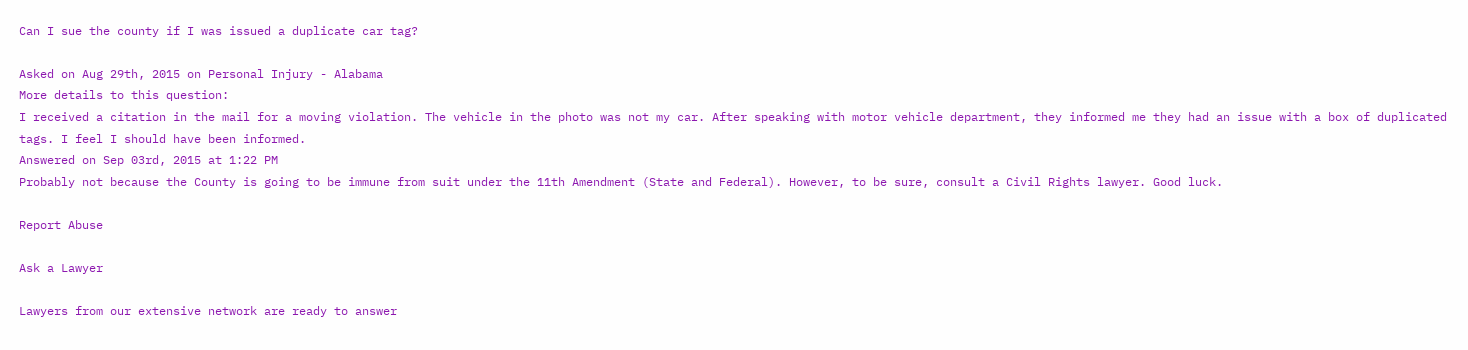Can I sue the county if I was issued a duplicate car tag?

Asked on Aug 29th, 2015 on Personal Injury - Alabama
More details to this question:
I received a citation in the mail for a moving violation. The vehicle in the photo was not my car. After speaking with motor vehicle department, they informed me they had an issue with a box of duplicated tags. I feel I should have been informed.
Answered on Sep 03rd, 2015 at 1:22 PM
Probably not because the County is going to be immune from suit under the 11th Amendment (State and Federal). However, to be sure, consult a Civil Rights lawyer. Good luck.

Report Abuse

Ask a Lawyer

Lawyers from our extensive network are ready to answer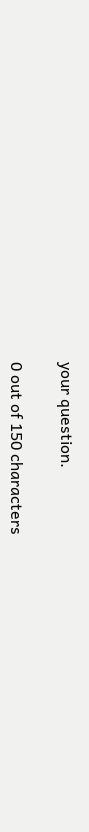your question.

0 out of 150 characters